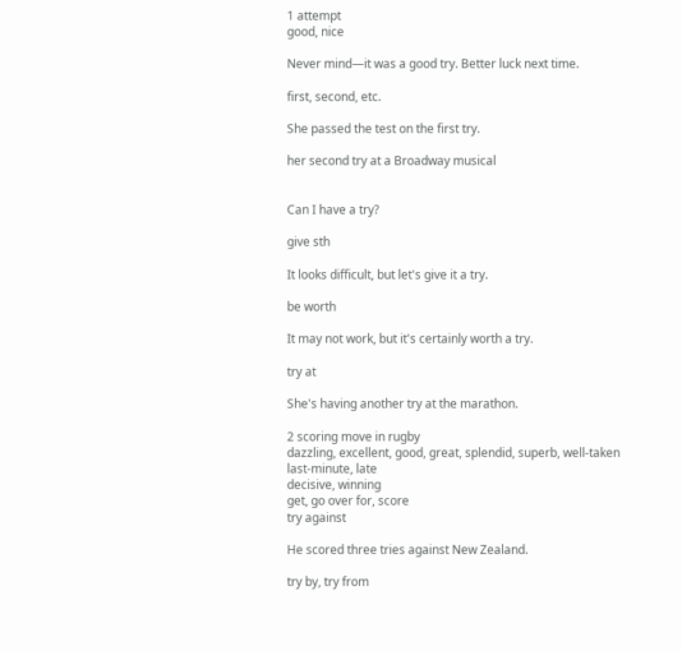1 attempt
good, nice

Never mind—it was a good try. Better luck next time.

first, second, etc.

She passed the test on the first try.

her second try at a Broadway musical


Can I have a try?

give sth

It looks difficult, but let's give it a try.

be worth

It may not work, but it's certainly worth a try.

try at

She's having another try at the marathon.

2 scoring move in rugby
dazzling, excellent, good, great, splendid, superb, well-taken
last-minute, late
decisive, winning
get, go over for, score
try against

He scored three tries against New Zealand.

try by, try from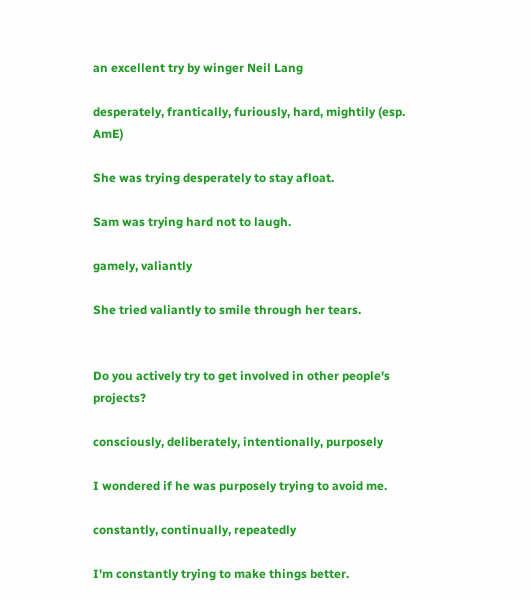an excellent try by winger Neil Lang

desperately, frantically, furiously, hard, mightily (esp. AmE)

She was trying desperately to stay afloat.

Sam was trying hard not to laugh.

gamely, valiantly

She tried valiantly to smile through her tears.


Do you actively try to get involved in other people's projects?

consciously, deliberately, intentionally, purposely

I wondered if he was purposely trying to avoid me.

constantly, continually, repeatedly

I'm constantly trying to make things better.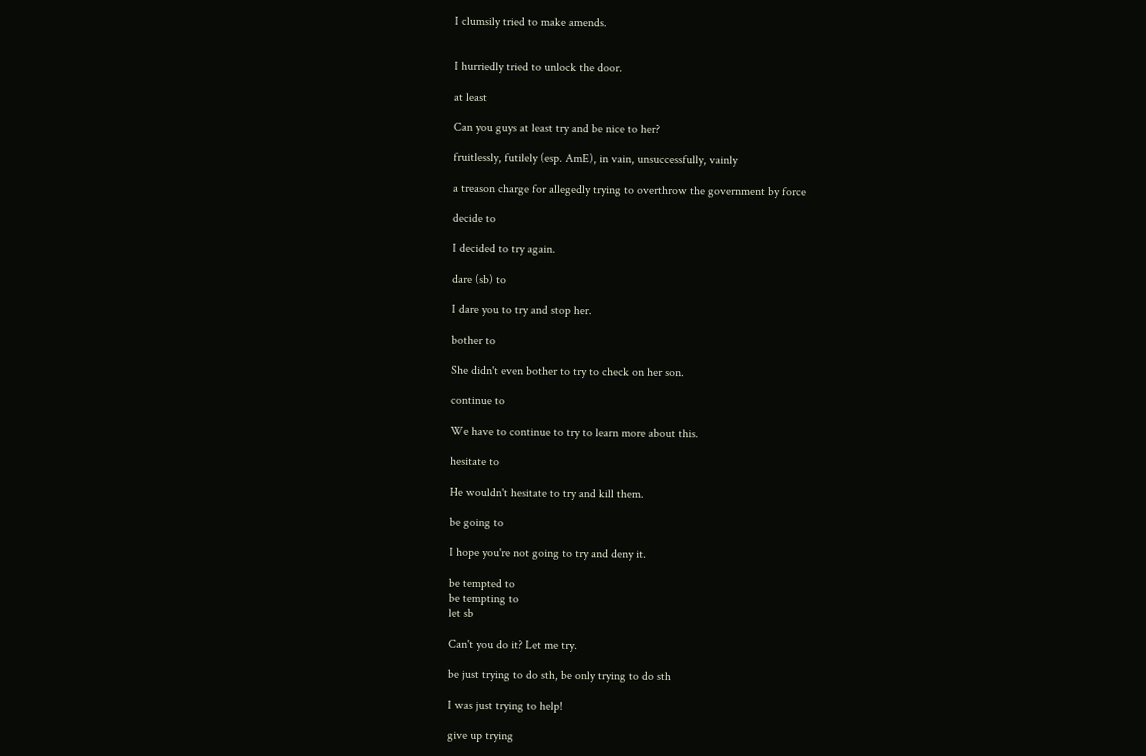I clumsily tried to make amends.


I hurriedly tried to unlock the door.

at least

Can you guys at least try and be nice to her?

fruitlessly, futilely (esp. AmE), in vain, unsuccessfully, vainly

a treason charge for allegedly trying to overthrow the government by force

decide to

I decided to try again.

dare (sb) to

I dare you to try and stop her.

bother to

She didn't even bother to try to check on her son.

continue to

We have to continue to try to learn more about this.

hesitate to

He wouldn't hesitate to try and kill them.

be going to

I hope you're not going to try and deny it.

be tempted to
be tempting to
let sb

Can't you do it? Let me try.

be just trying to do sth, be only trying to do sth

I was just trying to help!

give up trying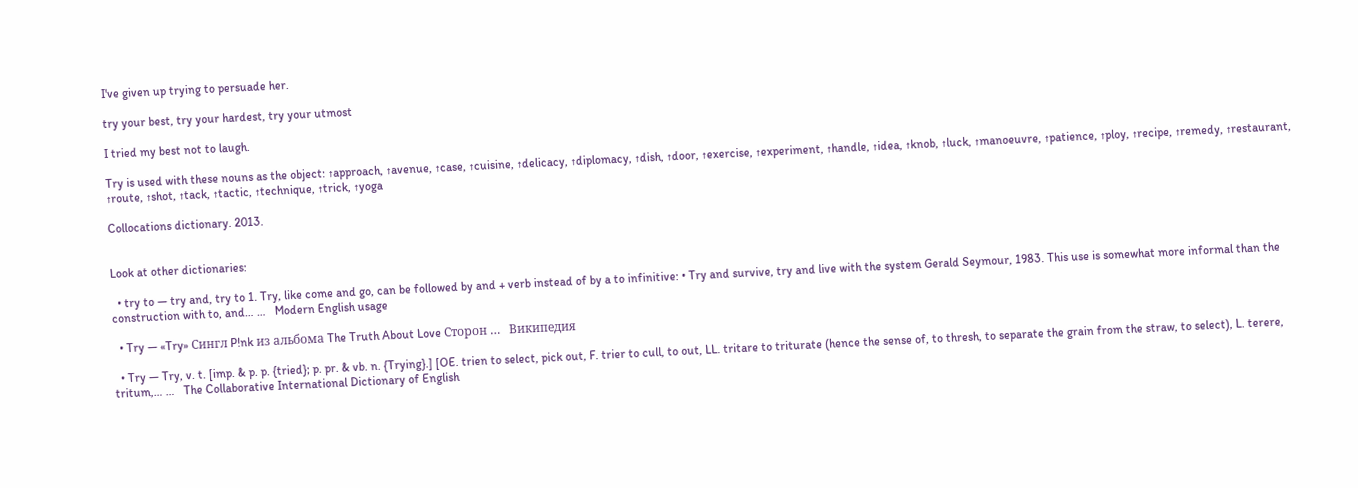I've given up trying to persuade her.

try your best, try your hardest, try your utmost

I tried my best not to laugh.

Try is used with these nouns as the object: ↑approach, ↑avenue, ↑case, ↑cuisine, ↑delicacy, ↑diplomacy, ↑dish, ↑door, ↑exercise, ↑experiment, ↑handle, ↑idea, ↑knob, ↑luck, ↑manoeuvre, ↑patience, ↑ploy, ↑recipe, ↑remedy, ↑restaurant, ↑route, ↑shot, ↑tack, ↑tactic, ↑technique, ↑trick, ↑yoga

Collocations dictionary. 2013.


Look at other dictionaries:

  • try to — try and, try to 1. Try, like come and go, can be followed by and + verb instead of by a to infinitive: • Try and survive, try and live with the system Gerald Seymour, 1983. This use is somewhat more informal than the construction with to, and… …   Modern English usage

  • Try — «Try» Сингл P!nk из альбома The Truth About Love Сторон …   Википедия

  • Try — Try, v. t. [imp. & p. p. {tried}; p. pr. & vb. n. {Trying}.] [OE. trien to select, pick out, F. trier to cull, to out, LL. tritare to triturate (hence the sense of, to thresh, to separate the grain from the straw, to select), L. terere, tritum,… …   The Collaborative International Dictionary of English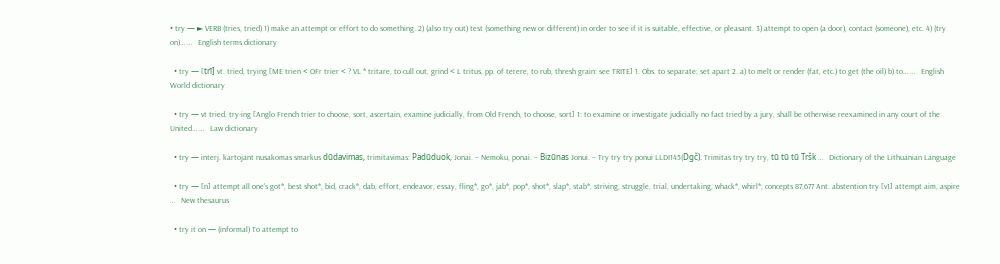• try — ► VERB (tries, tried) 1) make an attempt or effort to do something. 2) (also try out) test (something new or different) in order to see if it is suitable, effective, or pleasant. 3) attempt to open (a door), contact (someone), etc. 4) (try on)… …   English terms dictionary

  • try — [trī] vt. tried, trying [ME trien < OFr trier < ? VL * tritare, to cull out, grind < L tritus, pp. of terere, to rub, thresh grain: see TRITE] 1. Obs. to separate; set apart 2. a) to melt or render (fat, etc.) to get (the oil) b) to… …   English World dictionary

  • try — vt tried, try·ing [Anglo French trier to choose, sort, ascertain, examine judicially, from Old French, to choose, sort] 1: to examine or investigate judicially no fact tried by a jury, shall be otherwise reexamined in any court of the United… …   Law dictionary

  • try — interj. kartojant nusakomas smarkus dūdavimas, trimitavimas: Padūduok, Jonai. – Nemoku, ponai. – Bizūnas Jonui. – Try try try ponui LLDI145(Dgč). Trimitas try try try, tū tū tū Tršk …   Dictionary of the Lithuanian Language

  • try — [n] attempt all one’s got*, best shot*, bid, crack*, dab, effort, endeavor, essay, fling*, go*, jab*, pop*, shot*, slap*, stab*, striving, struggle, trial, undertaking, whack*, whirl*; concepts 87,677 Ant. abstention try [v1] attempt aim, aspire …   New thesaurus

  • try it on — (informal) To attempt to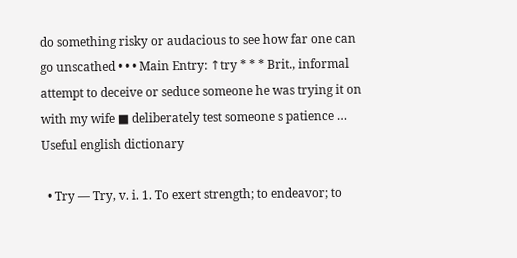do something risky or audacious to see how far one can go unscathed • • • Main Entry: ↑try * * * Brit., informal attempt to deceive or seduce someone he was trying it on with my wife ■ deliberately test someone s patience …   Useful english dictionary

  • Try — Try, v. i. 1. To exert strength; to endeavor; to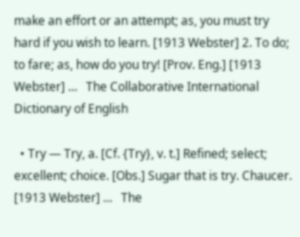make an effort or an attempt; as, you must try hard if you wish to learn. [1913 Webster] 2. To do; to fare; as, how do you try! [Prov. Eng.] [1913 Webster] …   The Collaborative International Dictionary of English

  • Try — Try, a. [Cf. {Try}, v. t.] Refined; select; excellent; choice. [Obs.] Sugar that is try. Chaucer. [1913 Webster] …   The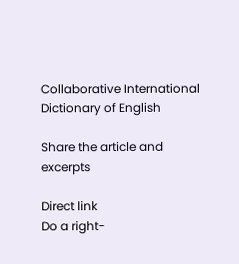Collaborative International Dictionary of English

Share the article and excerpts

Direct link
Do a right-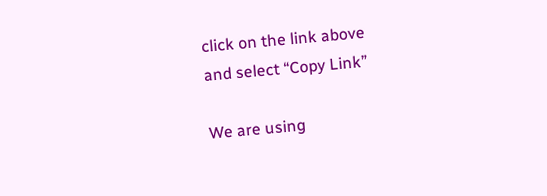click on the link above
and select “Copy Link”

We are using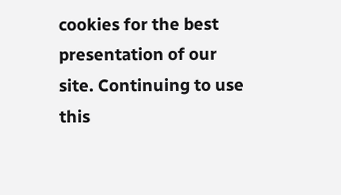cookies for the best presentation of our site. Continuing to use this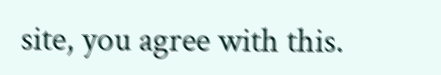site, you agree with this.